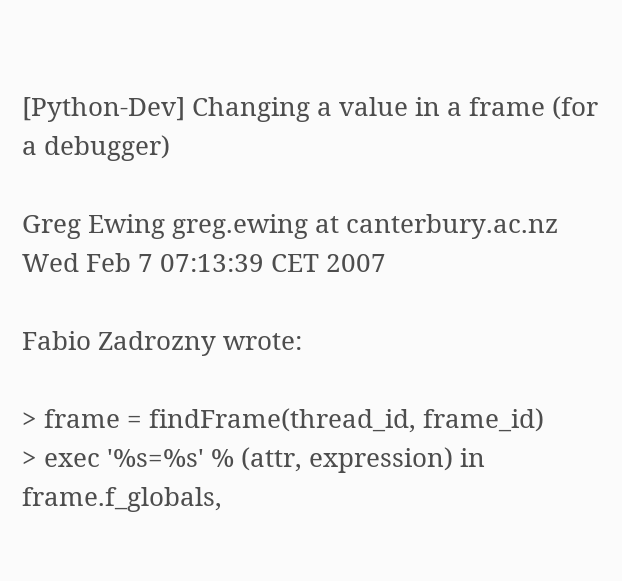[Python-Dev] Changing a value in a frame (for a debugger)

Greg Ewing greg.ewing at canterbury.ac.nz
Wed Feb 7 07:13:39 CET 2007

Fabio Zadrozny wrote:

> frame = findFrame(thread_id, frame_id)
> exec '%s=%s' % (attr, expression) in frame.f_globals,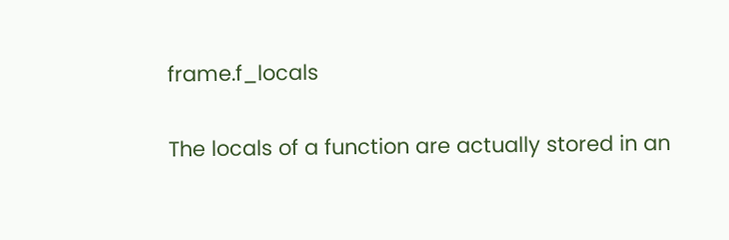frame.f_locals

The locals of a function are actually stored in an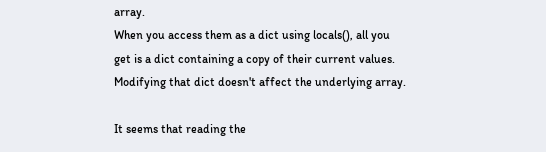array.
When you access them as a dict using locals(), all you
get is a dict containing a copy of their current values.
Modifying that dict doesn't affect the underlying array.

It seems that reading the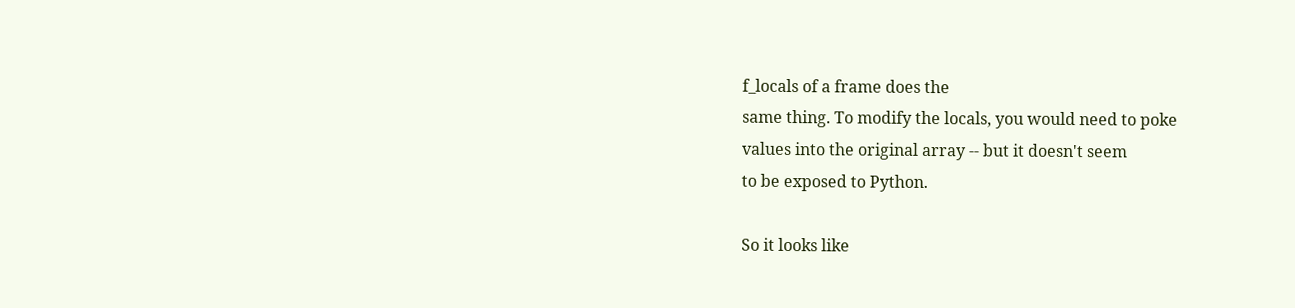f_locals of a frame does the
same thing. To modify the locals, you would need to poke
values into the original array -- but it doesn't seem
to be exposed to Python.

So it looks like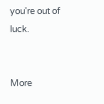you're out of luck.


More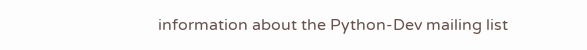information about the Python-Dev mailing list